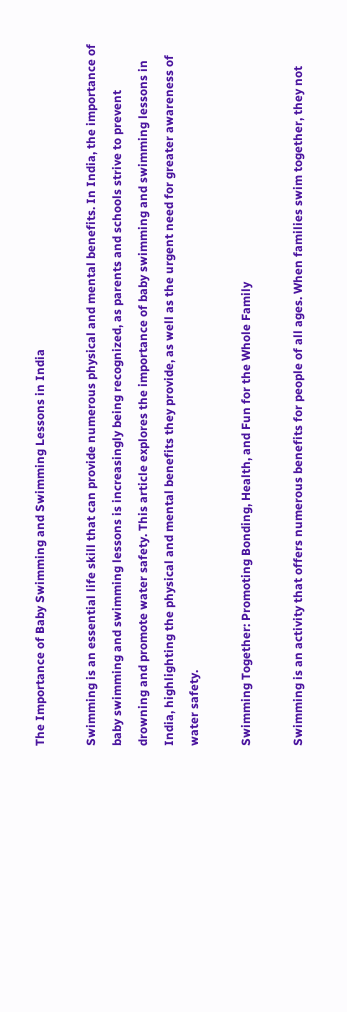The Importance of Baby Swimming and Swimming Lessons in India

Swimming is an essential life skill that can provide numerous physical and mental benefits. In India, the importance of baby swimming and swimming lessons is increasingly being recognized, as parents and schools strive to prevent drowning and promote water safety. This article explores the importance of baby swimming and swimming lessons in India, highlighting the physical and mental benefits they provide, as well as the urgent need for greater awareness of water safety.

Swimming Together: Promoting Bonding, Health, and Fun for the Whole Family

Swimming is an activity that offers numerous benefits for people of all ages. When families swim together, they not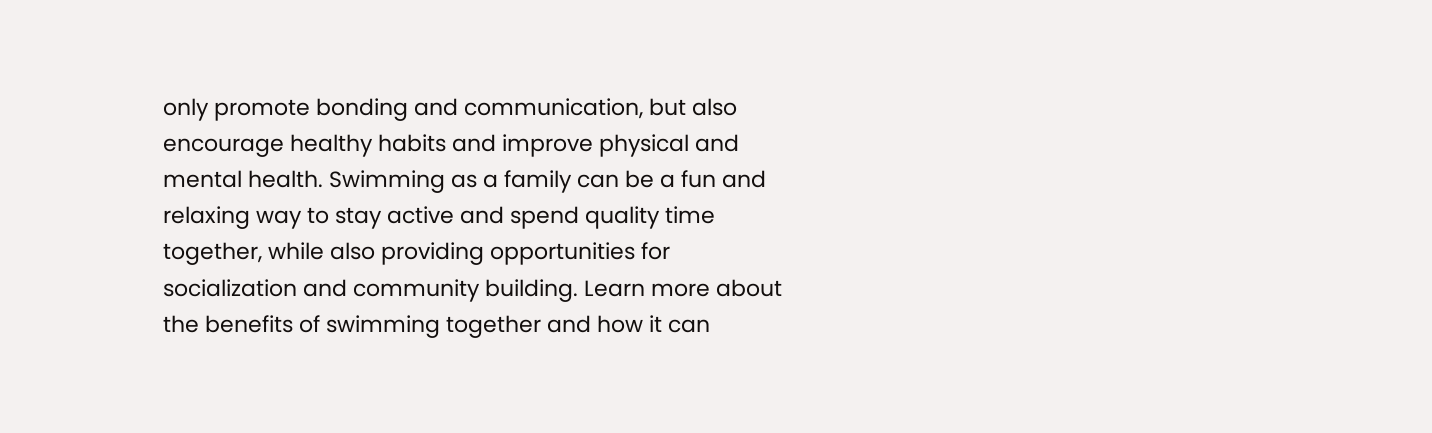only promote bonding and communication, but also encourage healthy habits and improve physical and mental health. Swimming as a family can be a fun and relaxing way to stay active and spend quality time together, while also providing opportunities for socialization and community building. Learn more about the benefits of swimming together and how it can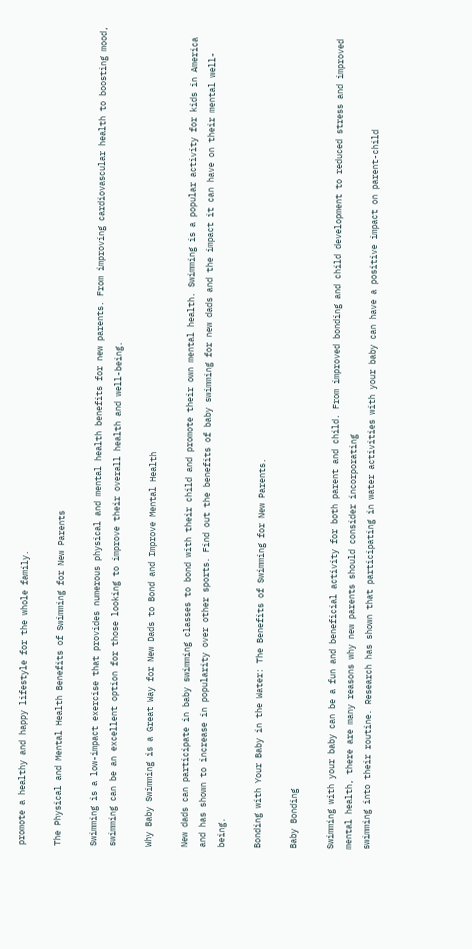promote a healthy and happy lifestyle for the whole family.

The Physical and Mental Health Benefits of Swimming for New Parents

Swimming is a low-impact exercise that provides numerous physical and mental health benefits for new parents. From improving cardiovascular health to boosting mood, swimming can be an excellent option for those looking to improve their overall health and well-being.

Why Baby Swimming is a Great Way for New Dads to Bond and Improve Mental Health

New dads can participate in baby swimming classes to bond with their child and promote their own mental health. Swimming is a popular activity for kids in America and has shown to increase in popularity over other sports. Find out the benefits of baby swimming for new dads and the impact it can have on their mental well-being.

Bonding with Your Baby in the Water: The Benefits of Swimming for New Parents.

Baby Bonding

Swimming with your baby can be a fun and beneficial activity for both parent and child. From improved bonding and child development to reduced stress and improved mental health, there are many reasons why new parents should consider incorporating
swimming into their routine. Research has shown that participating in water activities with your baby can have a positive impact on parent-child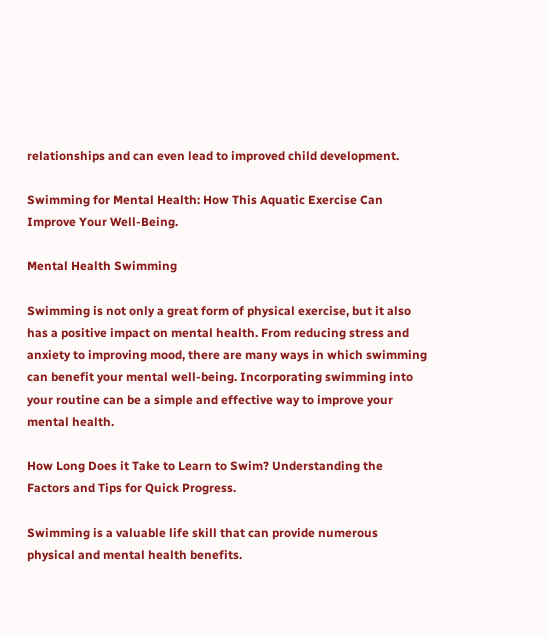relationships and can even lead to improved child development.

Swimming for Mental Health: How This Aquatic Exercise Can Improve Your Well-Being.

Mental Health Swimming

Swimming is not only a great form of physical exercise, but it also has a positive impact on mental health. From reducing stress and anxiety to improving mood, there are many ways in which swimming can benefit your mental well-being. Incorporating swimming into your routine can be a simple and effective way to improve your mental health.

How Long Does it Take to Learn to Swim? Understanding the Factors and Tips for Quick Progress.

Swimming is a valuable life skill that can provide numerous physical and mental health benefits.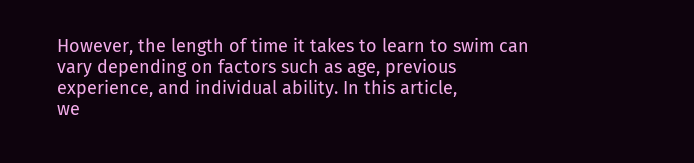However, the length of time it takes to learn to swim can vary depending on factors such as age, previous experience, and individual ability. In this article,
we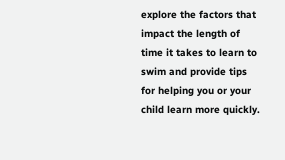explore the factors that impact the length of time it takes to learn to swim and provide tips for helping you or your child learn more quickly.